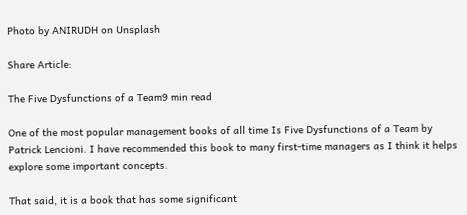Photo by ANIRUDH on Unsplash

Share Article:

The Five Dysfunctions of a Team9 min read

One of the most popular management books of all time Is Five Dysfunctions of a Team by Patrick Lencioni. I have recommended this book to many first-time managers as I think it helps explore some important concepts.

That said, it is a book that has some significant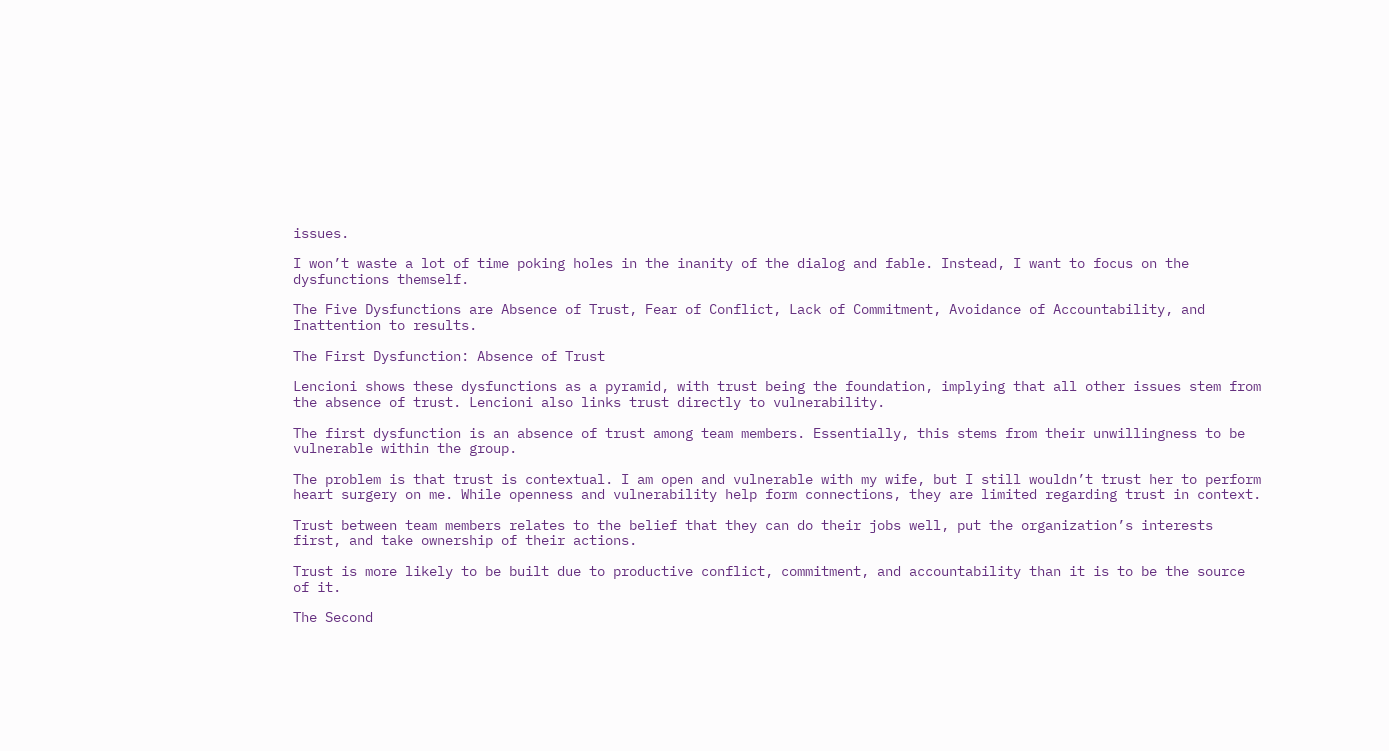issues.

I won’t waste a lot of time poking holes in the inanity of the dialog and fable. Instead, I want to focus on the dysfunctions themself.

The Five Dysfunctions are Absence of Trust, Fear of Conflict, Lack of Commitment, Avoidance of Accountability, and Inattention to results.

The First Dysfunction: Absence of Trust

Lencioni shows these dysfunctions as a pyramid, with trust being the foundation, implying that all other issues stem from the absence of trust. Lencioni also links trust directly to vulnerability.

The first dysfunction is an absence of trust among team members. Essentially, this stems from their unwillingness to be vulnerable within the group.

The problem is that trust is contextual. I am open and vulnerable with my wife, but I still wouldn’t trust her to perform heart surgery on me. While openness and vulnerability help form connections, they are limited regarding trust in context.

Trust between team members relates to the belief that they can do their jobs well, put the organization’s interests first, and take ownership of their actions.

Trust is more likely to be built due to productive conflict, commitment, and accountability than it is to be the source of it.

The Second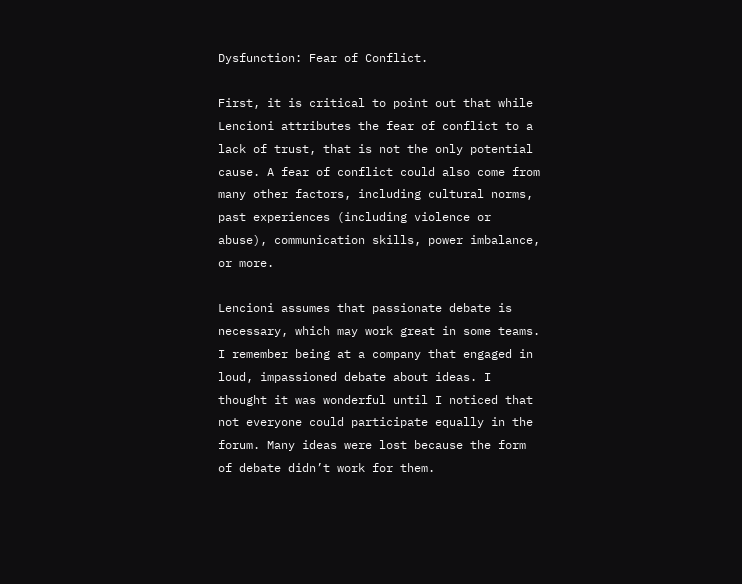Dysfunction: Fear of Conflict.

First, it is critical to point out that while Lencioni attributes the fear of conflict to a lack of trust, that is not the only potential cause. A fear of conflict could also come from many other factors, including cultural norms, past experiences (including violence or abuse), communication skills, power imbalance, or more.

Lencioni assumes that passionate debate is necessary, which may work great in some teams. I remember being at a company that engaged in loud, impassioned debate about ideas. I thought it was wonderful until I noticed that not everyone could participate equally in the forum. Many ideas were lost because the form of debate didn’t work for them.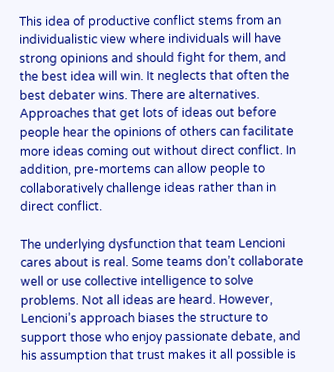This idea of productive conflict stems from an individualistic view where individuals will have strong opinions and should fight for them, and the best idea will win. It neglects that often the best debater wins. There are alternatives. Approaches that get lots of ideas out before people hear the opinions of others can facilitate more ideas coming out without direct conflict. In addition, pre-mortems can allow people to collaboratively challenge ideas rather than in direct conflict.

The underlying dysfunction that team Lencioni cares about is real. Some teams don’t collaborate well or use collective intelligence to solve problems. Not all ideas are heard. However, Lencioni’s approach biases the structure to support those who enjoy passionate debate, and his assumption that trust makes it all possible is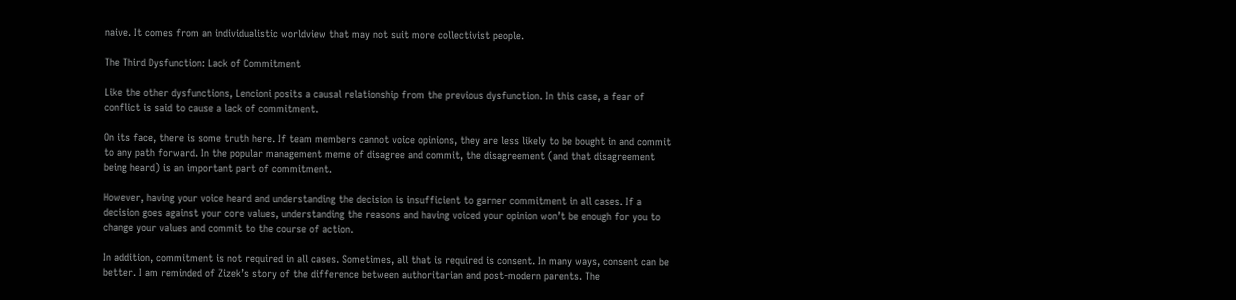naive. It comes from an individualistic worldview that may not suit more collectivist people.

The Third Dysfunction: Lack of Commitment

Like the other dysfunctions, Lencioni posits a causal relationship from the previous dysfunction. In this case, a fear of conflict is said to cause a lack of commitment.

On its face, there is some truth here. If team members cannot voice opinions, they are less likely to be bought in and commit to any path forward. In the popular management meme of disagree and commit, the disagreement (and that disagreement being heard) is an important part of commitment.

However, having your voice heard and understanding the decision is insufficient to garner commitment in all cases. If a decision goes against your core values, understanding the reasons and having voiced your opinion won’t be enough for you to change your values and commit to the course of action.

In addition, commitment is not required in all cases. Sometimes, all that is required is consent. In many ways, consent can be better. I am reminded of Zizek’s story of the difference between authoritarian and post-modern parents. The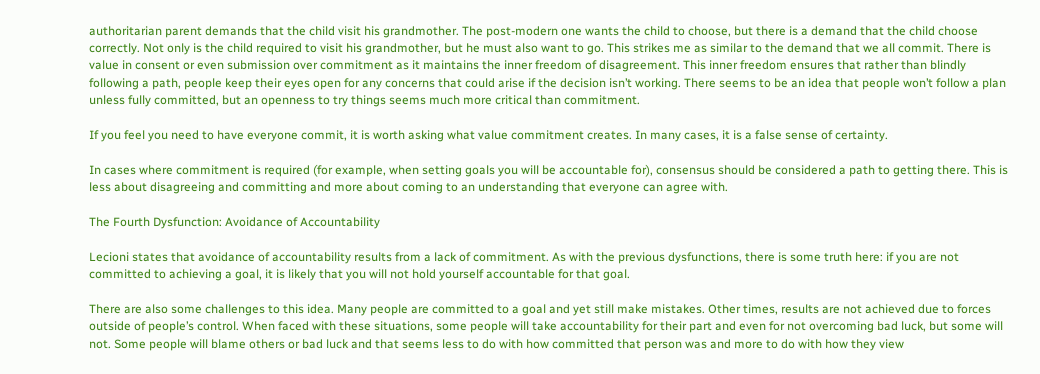authoritarian parent demands that the child visit his grandmother. The post-modern one wants the child to choose, but there is a demand that the child choose correctly. Not only is the child required to visit his grandmother, but he must also want to go. This strikes me as similar to the demand that we all commit. There is value in consent or even submission over commitment as it maintains the inner freedom of disagreement. This inner freedom ensures that rather than blindly following a path, people keep their eyes open for any concerns that could arise if the decision isn’t working. There seems to be an idea that people won’t follow a plan unless fully committed, but an openness to try things seems much more critical than commitment.

If you feel you need to have everyone commit, it is worth asking what value commitment creates. In many cases, it is a false sense of certainty.

In cases where commitment is required (for example, when setting goals you will be accountable for), consensus should be considered a path to getting there. This is less about disagreeing and committing and more about coming to an understanding that everyone can agree with.

The Fourth Dysfunction: Avoidance of Accountability

Lecioni states that avoidance of accountability results from a lack of commitment. As with the previous dysfunctions, there is some truth here: if you are not committed to achieving a goal, it is likely that you will not hold yourself accountable for that goal.

There are also some challenges to this idea. Many people are committed to a goal and yet still make mistakes. Other times, results are not achieved due to forces outside of people’s control. When faced with these situations, some people will take accountability for their part and even for not overcoming bad luck, but some will not. Some people will blame others or bad luck and that seems less to do with how committed that person was and more to do with how they view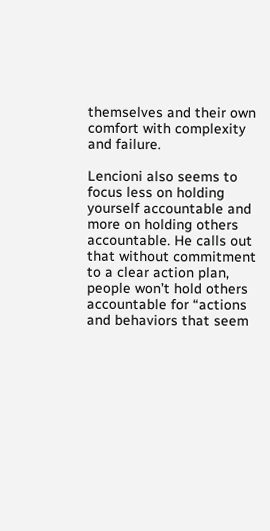themselves and their own comfort with complexity and failure.

Lencioni also seems to focus less on holding yourself accountable and more on holding others accountable. He calls out that without commitment to a clear action plan, people won’t hold others accountable for “actions and behaviors that seem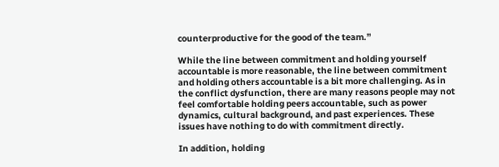counterproductive for the good of the team.”

While the line between commitment and holding yourself accountable is more reasonable, the line between commitment and holding others accountable is a bit more challenging. As in the conflict dysfunction, there are many reasons people may not feel comfortable holding peers accountable, such as power dynamics, cultural background, and past experiences. These issues have nothing to do with commitment directly.

In addition, holding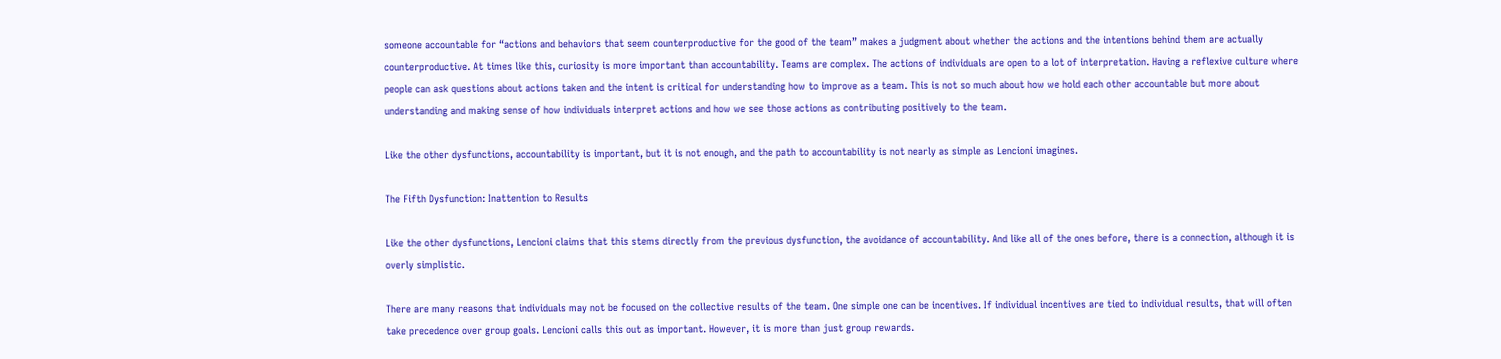someone accountable for “actions and behaviors that seem counterproductive for the good of the team” makes a judgment about whether the actions and the intentions behind them are actually counterproductive. At times like this, curiosity is more important than accountability. Teams are complex. The actions of individuals are open to a lot of interpretation. Having a reflexive culture where people can ask questions about actions taken and the intent is critical for understanding how to improve as a team. This is not so much about how we hold each other accountable but more about understanding and making sense of how individuals interpret actions and how we see those actions as contributing positively to the team.

Like the other dysfunctions, accountability is important, but it is not enough, and the path to accountability is not nearly as simple as Lencioni imagines.

The Fifth Dysfunction: Inattention to Results

Like the other dysfunctions, Lencioni claims that this stems directly from the previous dysfunction, the avoidance of accountability. And like all of the ones before, there is a connection, although it is overly simplistic.

There are many reasons that individuals may not be focused on the collective results of the team. One simple one can be incentives. If individual incentives are tied to individual results, that will often take precedence over group goals. Lencioni calls this out as important. However, it is more than just group rewards.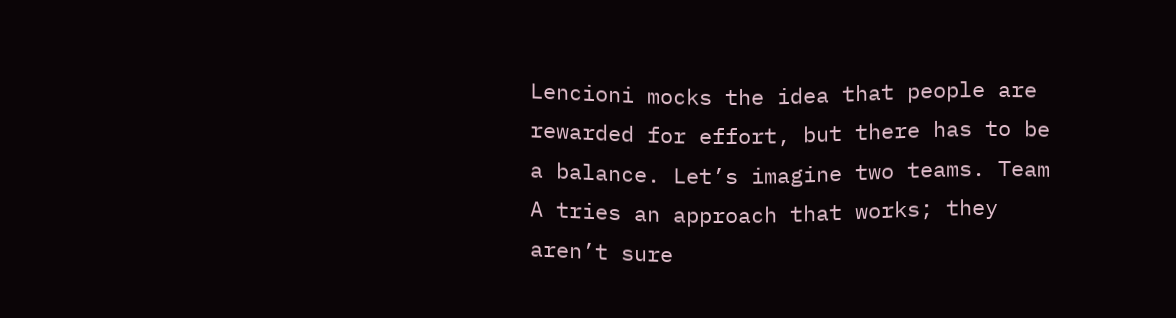Lencioni mocks the idea that people are rewarded for effort, but there has to be a balance. Let’s imagine two teams. Team A tries an approach that works; they aren’t sure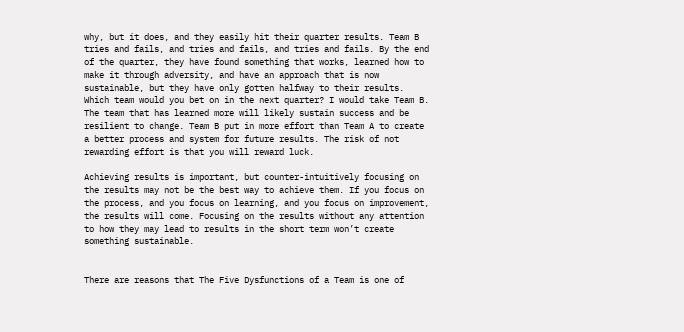why, but it does, and they easily hit their quarter results. Team B tries and fails, and tries and fails, and tries and fails. By the end of the quarter, they have found something that works, learned how to make it through adversity, and have an approach that is now sustainable, but they have only gotten halfway to their results. Which team would you bet on in the next quarter? I would take Team B. The team that has learned more will likely sustain success and be resilient to change. Team B put in more effort than Team A to create a better process and system for future results. The risk of not rewarding effort is that you will reward luck.

Achieving results is important, but counter-intuitively focusing on the results may not be the best way to achieve them. If you focus on the process, and you focus on learning, and you focus on improvement, the results will come. Focusing on the results without any attention to how they may lead to results in the short term won’t create something sustainable.


There are reasons that The Five Dysfunctions of a Team is one of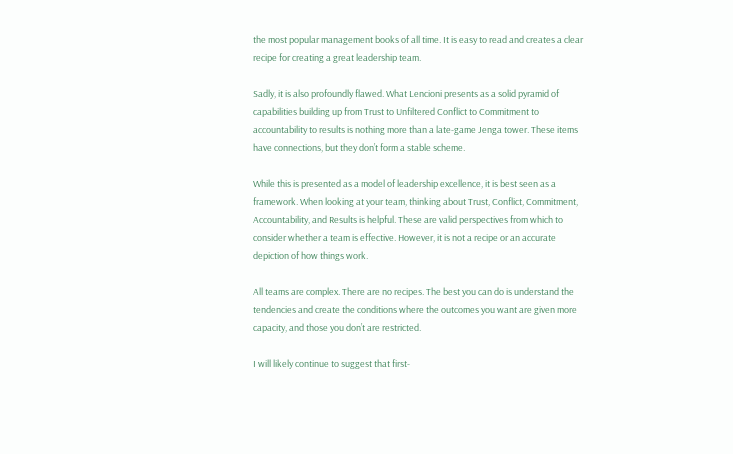the most popular management books of all time. It is easy to read and creates a clear recipe for creating a great leadership team.

Sadly, it is also profoundly flawed. What Lencioni presents as a solid pyramid of capabilities building up from Trust to Unfiltered Conflict to Commitment to accountability to results is nothing more than a late-game Jenga tower. These items have connections, but they don’t form a stable scheme.

While this is presented as a model of leadership excellence, it is best seen as a framework. When looking at your team, thinking about Trust, Conflict, Commitment, Accountability, and Results is helpful. These are valid perspectives from which to consider whether a team is effective. However, it is not a recipe or an accurate depiction of how things work.

All teams are complex. There are no recipes. The best you can do is understand the tendencies and create the conditions where the outcomes you want are given more capacity, and those you don’t are restricted.

I will likely continue to suggest that first-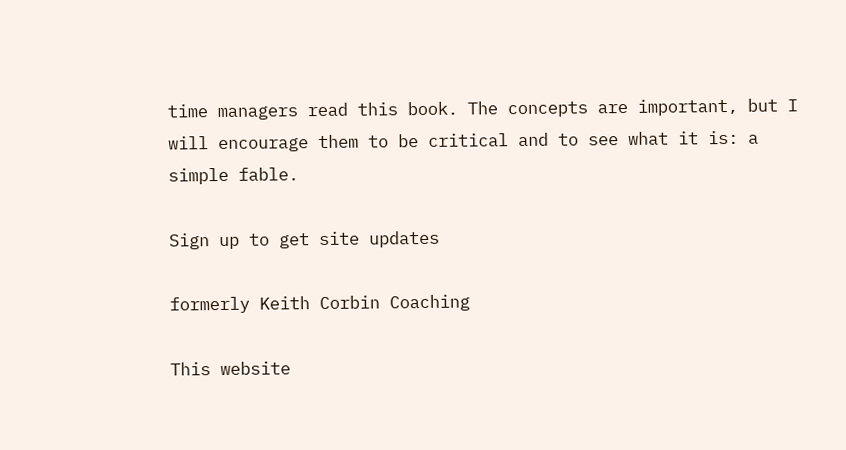time managers read this book. The concepts are important, but I will encourage them to be critical and to see what it is: a simple fable.

Sign up to get site updates

formerly Keith Corbin Coaching

This website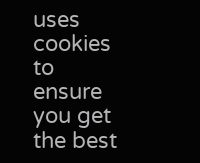uses cookies to ensure you get the best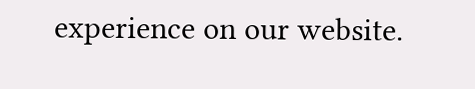experience on our website.